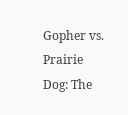Gopher vs. Prairie Dog: The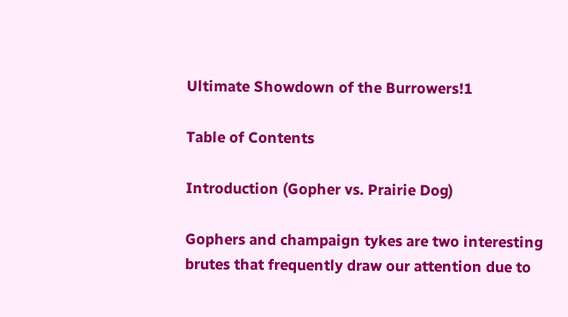Ultimate Showdown of the Burrowers!1

Table of Contents

Introduction (Gopher vs. Prairie Dog)

Gophers and champaign tykes are two interesting brutes that frequently draw our attention due to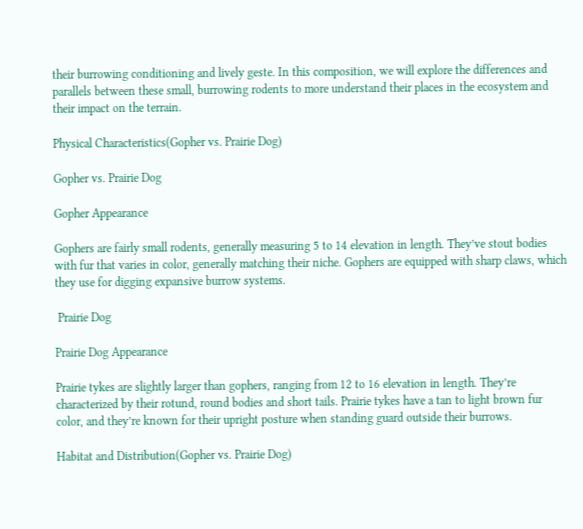their burrowing conditioning and lively geste. In this composition, we will explore the differences and parallels between these small, burrowing rodents to more understand their places in the ecosystem and their impact on the terrain.

Physical Characteristics(Gopher vs. Prairie Dog)

Gopher vs. Prairie Dog

Gopher Appearance

Gophers are fairly small rodents, generally measuring 5 to 14 elevation in length. They’ve stout bodies with fur that varies in color, generally matching their niche. Gophers are equipped with sharp claws, which they use for digging expansive burrow systems.

 Prairie Dog

Prairie Dog Appearance

Prairie tykes are slightly larger than gophers, ranging from 12 to 16 elevation in length. They’re characterized by their rotund, round bodies and short tails. Prairie tykes have a tan to light brown fur color, and they’re known for their upright posture when standing guard outside their burrows.

Habitat and Distribution(Gopher vs. Prairie Dog)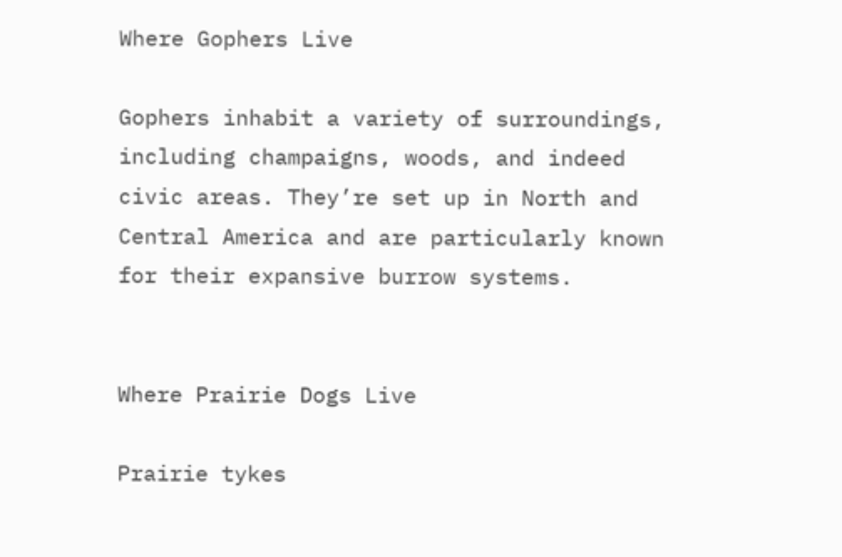Where Gophers Live

Gophers inhabit a variety of surroundings, including champaigns, woods, and indeed civic areas. They’re set up in North and Central America and are particularly known for their expansive burrow systems.


Where Prairie Dogs Live

Prairie tykes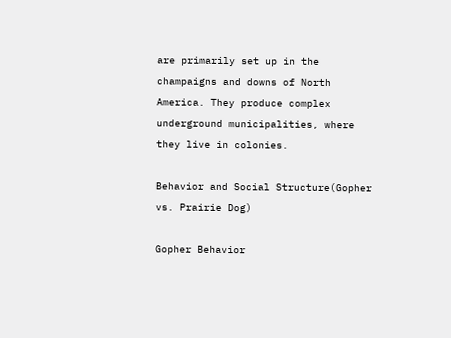are primarily set up in the champaigns and downs of North America. They produce complex underground municipalities, where they live in colonies.

Behavior and Social Structure(Gopher vs. Prairie Dog)

Gopher Behavior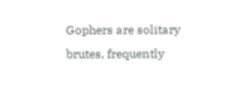Gophers are solitary brutes, frequently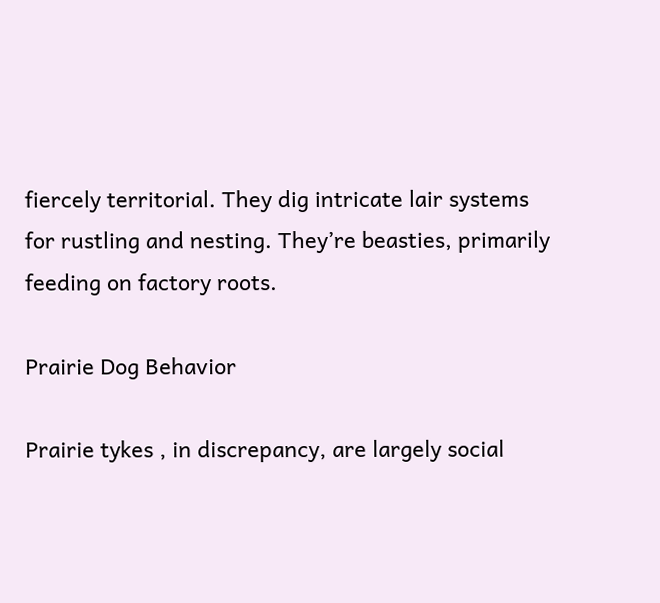fiercely territorial. They dig intricate lair systems for rustling and nesting. They’re beasties, primarily feeding on factory roots.

Prairie Dog Behavior

Prairie tykes , in discrepancy, are largely social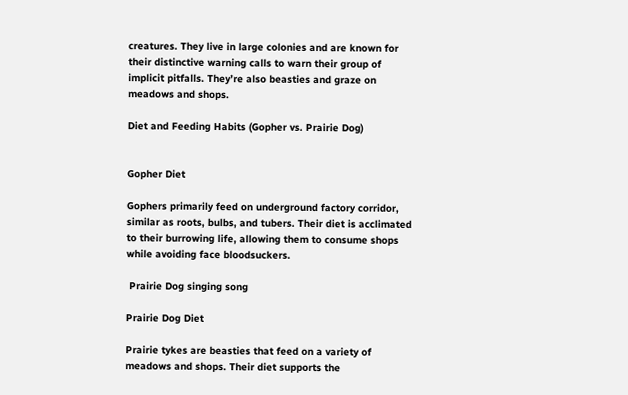creatures. They live in large colonies and are known for their distinctive warning calls to warn their group of implicit pitfalls. They’re also beasties and graze on meadows and shops.

Diet and Feeding Habits (Gopher vs. Prairie Dog)


Gopher Diet

Gophers primarily feed on underground factory corridor, similar as roots, bulbs, and tubers. Their diet is acclimated to their burrowing life, allowing them to consume shops while avoiding face bloodsuckers.

 Prairie Dog singing song

Prairie Dog Diet

Prairie tykes are beasties that feed on a variety of meadows and shops. Their diet supports the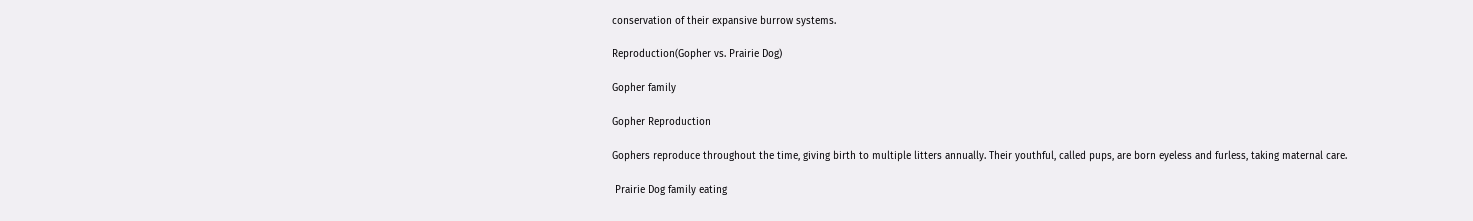conservation of their expansive burrow systems.

Reproduction(Gopher vs. Prairie Dog)

Gopher family

Gopher Reproduction

Gophers reproduce throughout the time, giving birth to multiple litters annually. Their youthful, called pups, are born eyeless and furless, taking maternal care.

 Prairie Dog family eating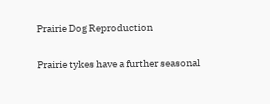Prairie Dog Reproduction

Prairie tykes have a further seasonal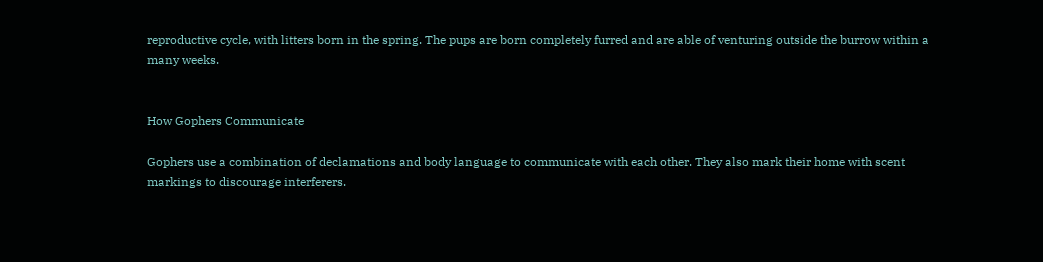reproductive cycle, with litters born in the spring. The pups are born completely furred and are able of venturing outside the burrow within a many weeks.


How Gophers Communicate

Gophers use a combination of declamations and body language to communicate with each other. They also mark their home with scent markings to discourage interferers.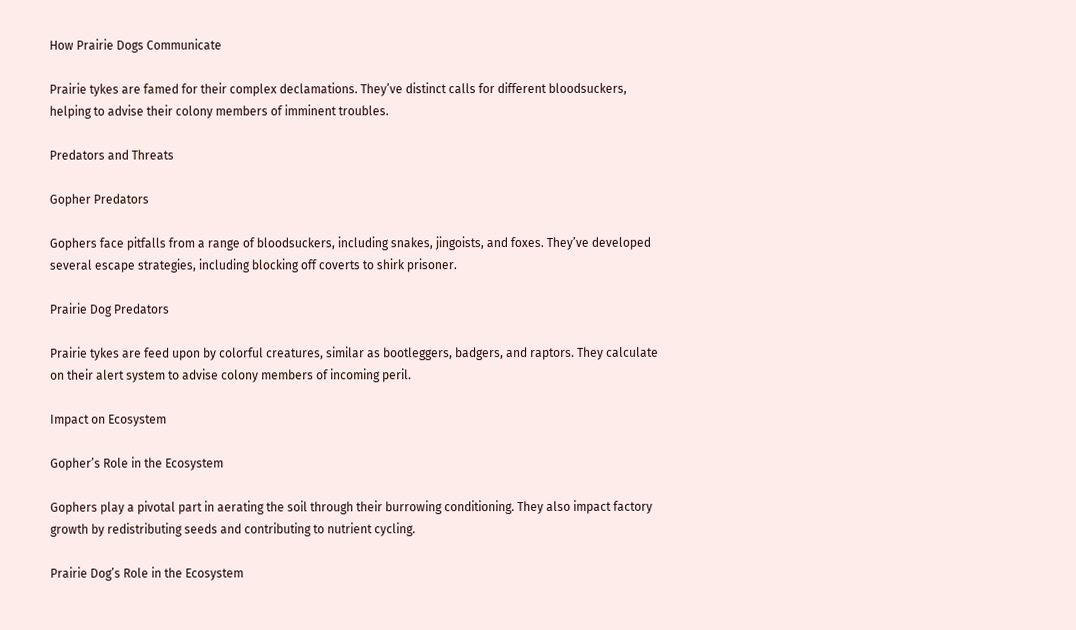How Prairie Dogs Communicate

Prairie tykes are famed for their complex declamations. They’ve distinct calls for different bloodsuckers, helping to advise their colony members of imminent troubles.

Predators and Threats

Gopher Predators

Gophers face pitfalls from a range of bloodsuckers, including snakes, jingoists, and foxes. They’ve developed several escape strategies, including blocking off coverts to shirk prisoner.

Prairie Dog Predators

Prairie tykes are feed upon by colorful creatures, similar as bootleggers, badgers, and raptors. They calculate on their alert system to advise colony members of incoming peril.

Impact on Ecosystem

Gopher’s Role in the Ecosystem

Gophers play a pivotal part in aerating the soil through their burrowing conditioning. They also impact factory growth by redistributing seeds and contributing to nutrient cycling.

Prairie Dog’s Role in the Ecosystem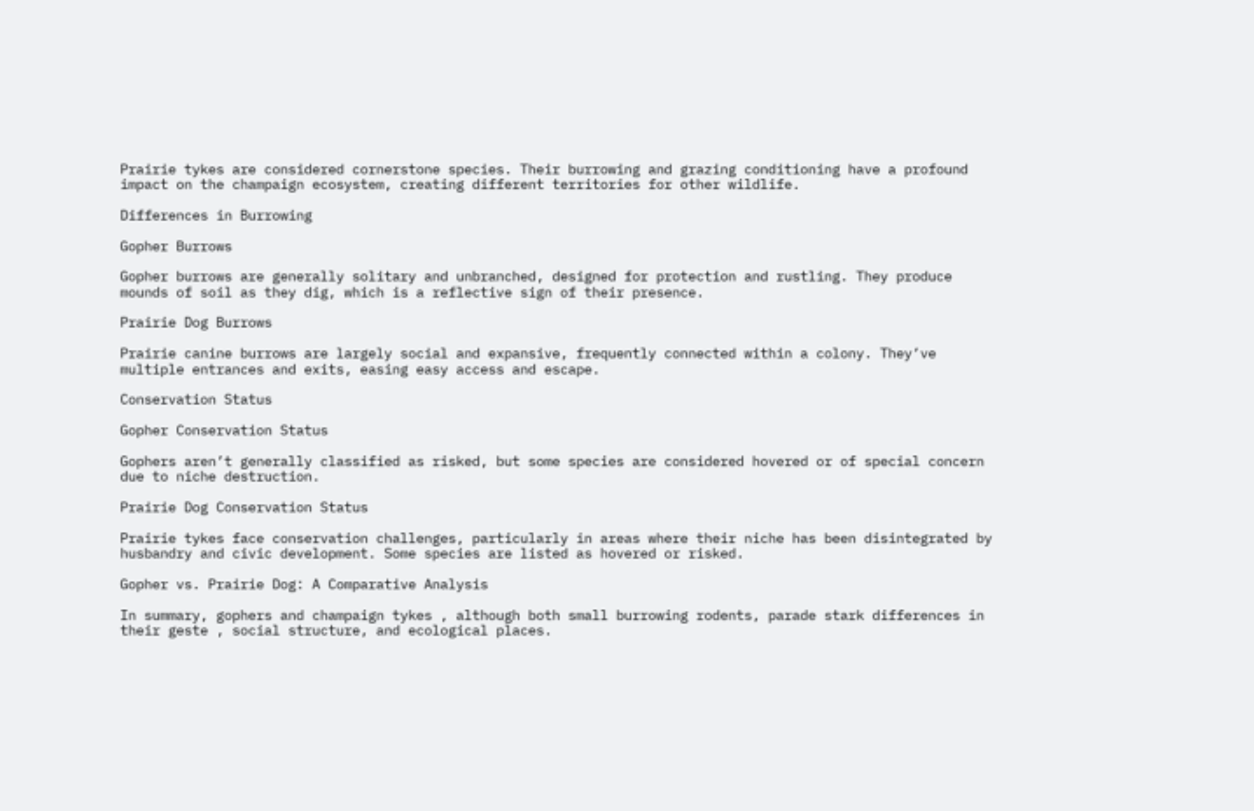Prairie tykes are considered cornerstone species. Their burrowing and grazing conditioning have a profound impact on the champaign ecosystem, creating different territories for other wildlife.

Differences in Burrowing

Gopher Burrows

Gopher burrows are generally solitary and unbranched, designed for protection and rustling. They produce mounds of soil as they dig, which is a reflective sign of their presence.

Prairie Dog Burrows

Prairie canine burrows are largely social and expansive, frequently connected within a colony. They’ve multiple entrances and exits, easing easy access and escape.

Conservation Status

Gopher Conservation Status

Gophers aren’t generally classified as risked, but some species are considered hovered or of special concern due to niche destruction.

Prairie Dog Conservation Status

Prairie tykes face conservation challenges, particularly in areas where their niche has been disintegrated by husbandry and civic development. Some species are listed as hovered or risked.

Gopher vs. Prairie Dog: A Comparative Analysis

In summary, gophers and champaign tykes , although both small burrowing rodents, parade stark differences in their geste , social structure, and ecological places.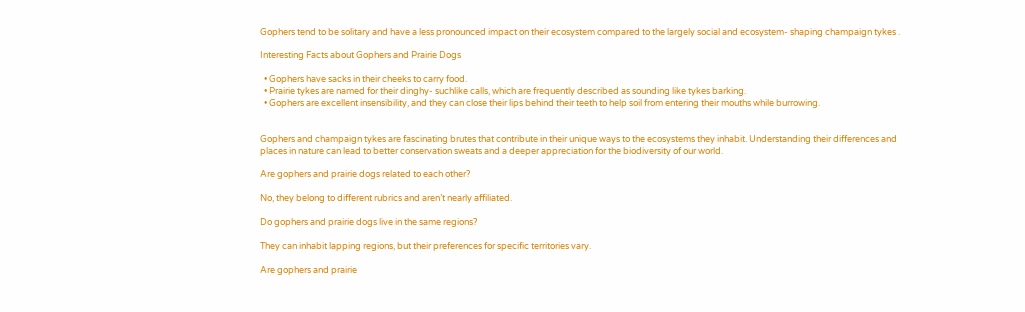Gophers tend to be solitary and have a less pronounced impact on their ecosystem compared to the largely social and ecosystem- shaping champaign tykes .

Interesting Facts about Gophers and Prairie Dogs

  • Gophers have sacks in their cheeks to carry food.
  • Prairie tykes are named for their dinghy- suchlike calls, which are frequently described as sounding like tykes barking.
  • Gophers are excellent insensibility, and they can close their lips behind their teeth to help soil from entering their mouths while burrowing.


Gophers and champaign tykes are fascinating brutes that contribute in their unique ways to the ecosystems they inhabit. Understanding their differences and places in nature can lead to better conservation sweats and a deeper appreciation for the biodiversity of our world.

Are gophers and prairie dogs related to each other?

No, they belong to different rubrics and aren’t nearly affiliated.

Do gophers and prairie dogs live in the same regions?

They can inhabit lapping regions, but their preferences for specific territories vary.

Are gophers and prairie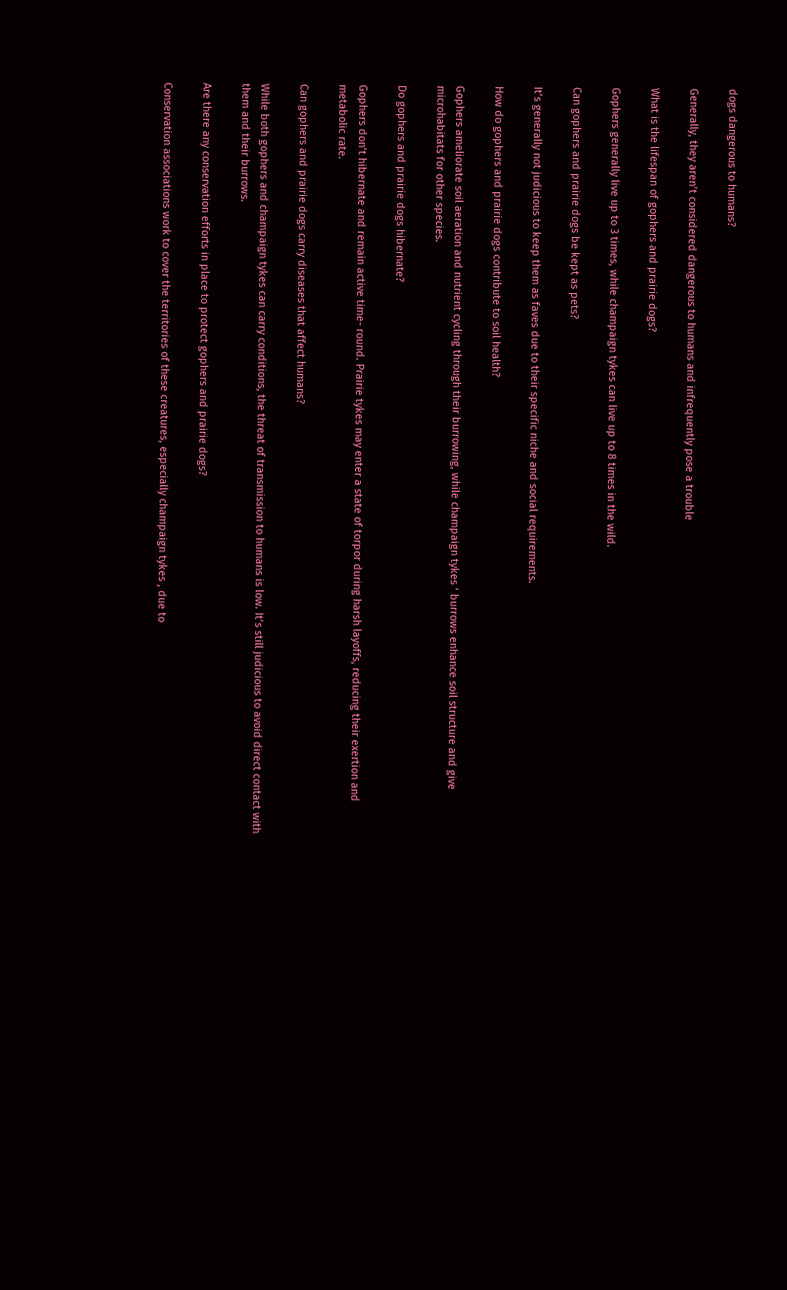dogs dangerous to humans?

Generally, they aren’t considered dangerous to humans and infrequently pose a trouble

What is the lifespan of gophers and prairie dogs?

Gophers generally live up to 3 times, while champaign tykes can live up to 8 times in the wild.

Can gophers and prairie dogs be kept as pets?

It’s generally not judicious to keep them as faves due to their specific niche and social requirements.

How do gophers and prairie dogs contribute to soil health?

Gophers ameliorate soil aeration and nutrient cycling through their burrowing, while champaign tykes ‘ burrows enhance soil structure and give microhabitats for other species.

Do gophers and prairie dogs hibernate?

Gophers don’t hibernate and remain active time- round. Prairie tykes may enter a state of torpor during harsh layoffs, reducing their exertion and metabolic rate.

Can gophers and prairie dogs carry diseases that affect humans?

While both gophers and champaign tykes can carry conditions, the threat of transmission to humans is low. It’s still judicious to avoid direct contact with them and their burrows.

Are there any conservation efforts in place to protect gophers and prairie dogs?

Conservation associations work to cover the territories of these creatures, especially champaign tykes , due to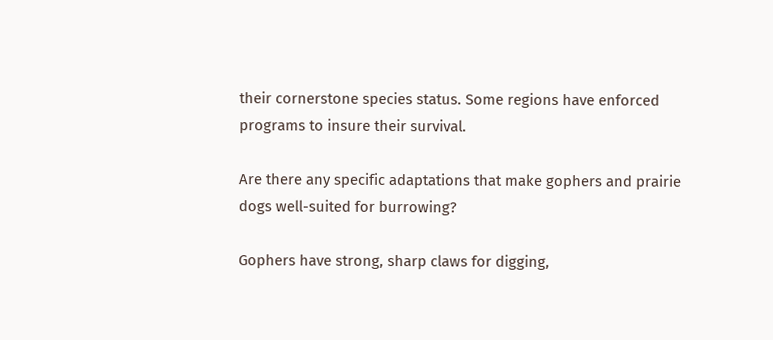their cornerstone species status. Some regions have enforced programs to insure their survival.

Are there any specific adaptations that make gophers and prairie dogs well-suited for burrowing?

Gophers have strong, sharp claws for digging,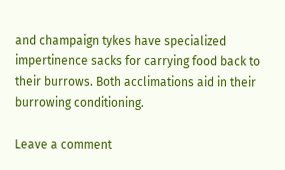and champaign tykes have specialized impertinence sacks for carrying food back to their burrows. Both acclimations aid in their burrowing conditioning.

Leave a comment